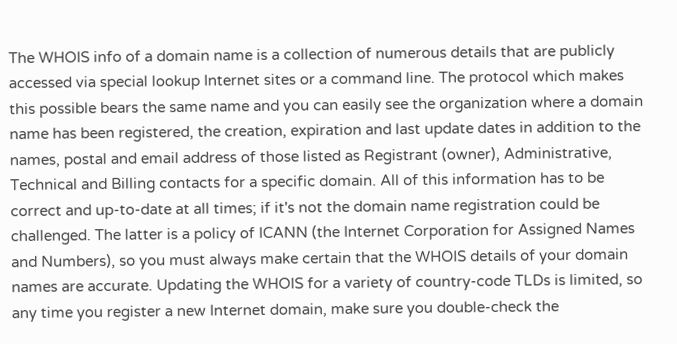The WHOIS info of a domain name is a collection of numerous details that are publicly accessed via special lookup Internet sites or a command line. The protocol which makes this possible bears the same name and you can easily see the organization where a domain name has been registered, the creation, expiration and last update dates in addition to the names, postal and email address of those listed as Registrant (owner), Administrative, Technical and Billing contacts for a specific domain. All of this information has to be correct and up-to-date at all times; if it's not the domain name registration could be challenged. The latter is a policy of ICANN (the Internet Corporation for Assigned Names and Numbers), so you must always make certain that the WHOIS details of your domain names are accurate. Updating the WHOIS for a variety of country-code TLDs is limited, so any time you register a new Internet domain, make sure you double-check the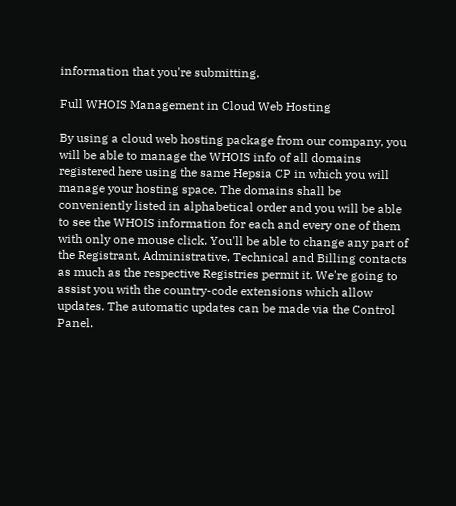information that you're submitting.

Full WHOIS Management in Cloud Web Hosting

By using a cloud web hosting package from our company, you will be able to manage the WHOIS info of all domains registered here using the same Hepsia CP in which you will manage your hosting space. The domains shall be conveniently listed in alphabetical order and you will be able to see the WHOIS information for each and every one of them with only one mouse click. You'll be able to change any part of the Registrant, Administrative, Technical and Billing contacts as much as the respective Registries permit it. We're going to assist you with the country-code extensions which allow updates. The automatic updates can be made via the Control Panel.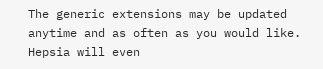The generic extensions may be updated anytime and as often as you would like. Hepsia will even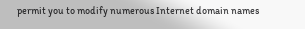permit you to modify numerous Internet domain names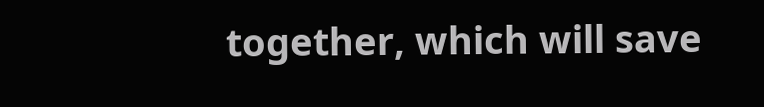together, which will save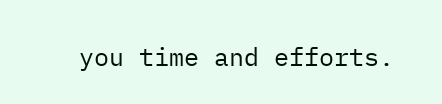you time and efforts.